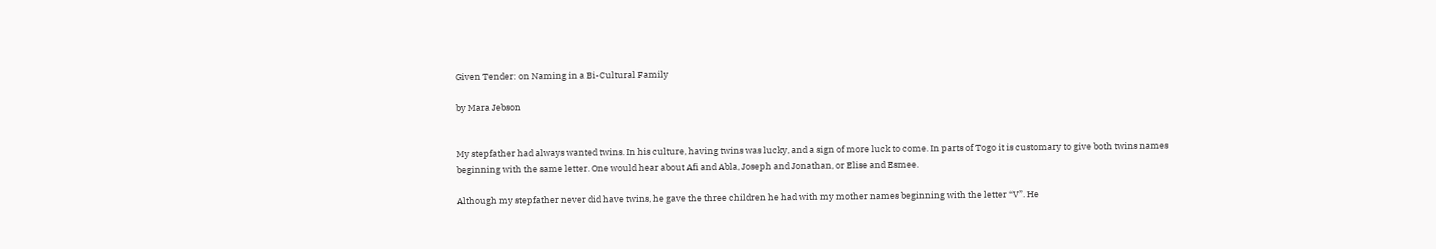Given Tender: on Naming in a Bi-Cultural Family

by Mara Jebson


My stepfather had always wanted twins. In his culture, having twins was lucky, and a sign of more luck to come. In parts of Togo it is customary to give both twins names beginning with the same letter. One would hear about Afi and Abla, Joseph and Jonathan, or Elise and Esmee.

Although my stepfather never did have twins, he gave the three children he had with my mother names beginning with the letter “V”. He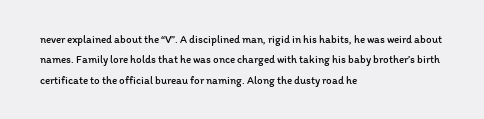never explained about the “V”. A disciplined man, rigid in his habits, he was weird about names. Family lore holds that he was once charged with taking his baby brother’s birth certificate to the official bureau for naming. Along the dusty road he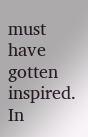must have gotten inspired. In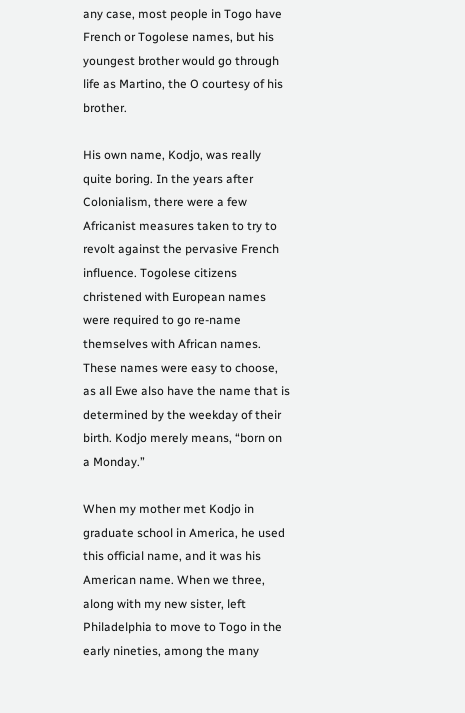any case, most people in Togo have French or Togolese names, but his youngest brother would go through life as Martino, the O courtesy of his brother.

His own name, Kodjo, was really quite boring. In the years after Colonialism, there were a few Africanist measures taken to try to revolt against the pervasive French influence. Togolese citizens christened with European names were required to go re-name themselves with African names. These names were easy to choose, as all Ewe also have the name that is determined by the weekday of their birth. Kodjo merely means, “born on a Monday.”

When my mother met Kodjo in graduate school in America, he used this official name, and it was his American name. When we three, along with my new sister, left Philadelphia to move to Togo in the early nineties, among the many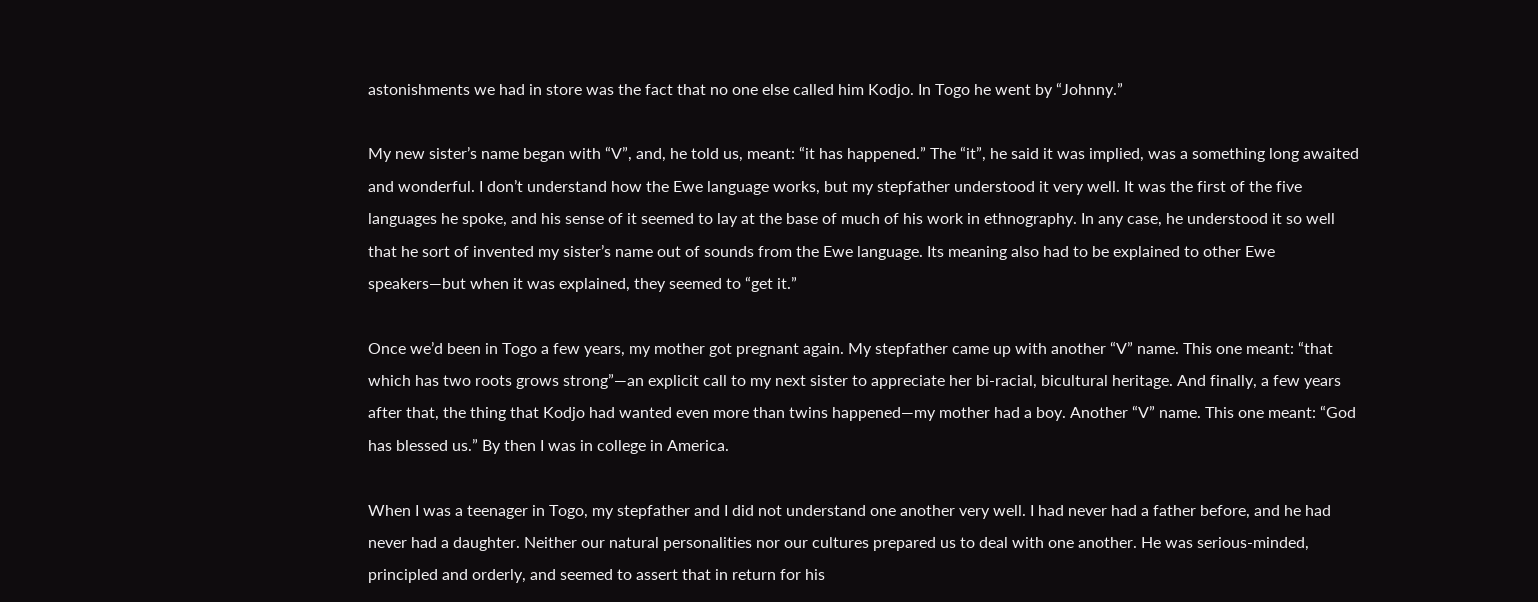astonishments we had in store was the fact that no one else called him Kodjo. In Togo he went by “Johnny.”

My new sister’s name began with “V”, and, he told us, meant: “it has happened.” The “it”, he said it was implied, was a something long awaited and wonderful. I don’t understand how the Ewe language works, but my stepfather understood it very well. It was the first of the five languages he spoke, and his sense of it seemed to lay at the base of much of his work in ethnography. In any case, he understood it so well that he sort of invented my sister’s name out of sounds from the Ewe language. Its meaning also had to be explained to other Ewe speakers—but when it was explained, they seemed to “get it.”

Once we’d been in Togo a few years, my mother got pregnant again. My stepfather came up with another “V” name. This one meant: “that which has two roots grows strong”—an explicit call to my next sister to appreciate her bi-racial, bicultural heritage. And finally, a few years after that, the thing that Kodjo had wanted even more than twins happened—my mother had a boy. Another “V” name. This one meant: “God has blessed us.” By then I was in college in America.

When I was a teenager in Togo, my stepfather and I did not understand one another very well. I had never had a father before, and he had never had a daughter. Neither our natural personalities nor our cultures prepared us to deal with one another. He was serious-minded, principled and orderly, and seemed to assert that in return for his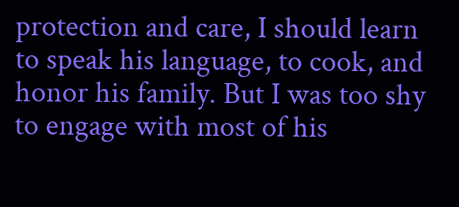protection and care, I should learn to speak his language, to cook, and honor his family. But I was too shy to engage with most of his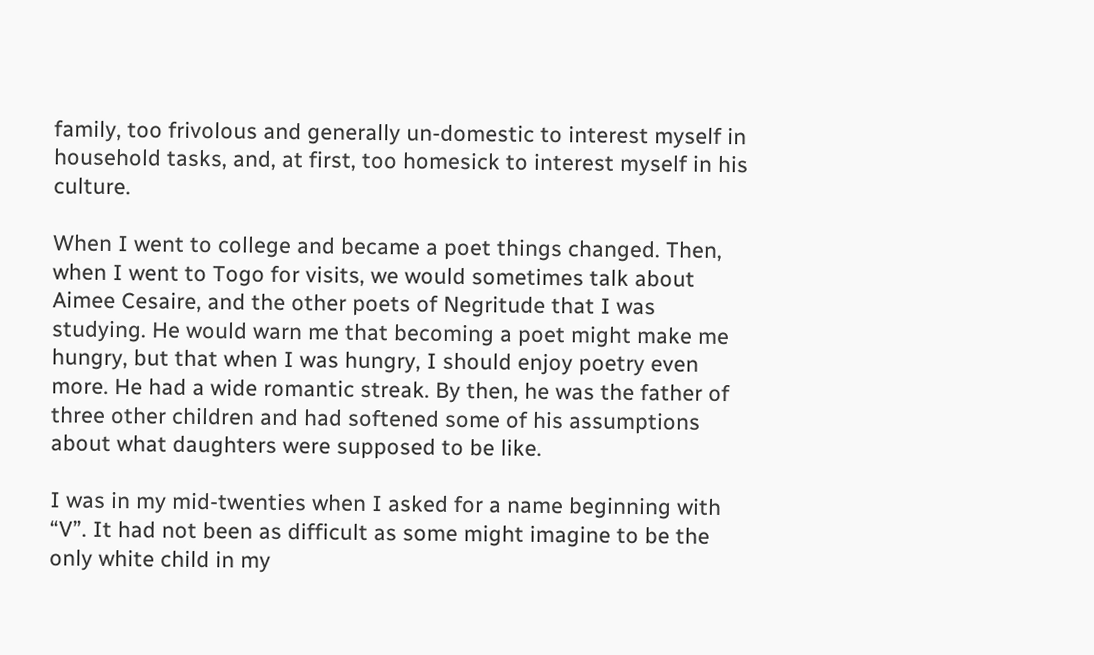family, too frivolous and generally un-domestic to interest myself in household tasks, and, at first, too homesick to interest myself in his culture.

When I went to college and became a poet things changed. Then, when I went to Togo for visits, we would sometimes talk about Aimee Cesaire, and the other poets of Negritude that I was studying. He would warn me that becoming a poet might make me hungry, but that when I was hungry, I should enjoy poetry even more. He had a wide romantic streak. By then, he was the father of three other children and had softened some of his assumptions about what daughters were supposed to be like.

I was in my mid-twenties when I asked for a name beginning with “V”. It had not been as difficult as some might imagine to be the only white child in my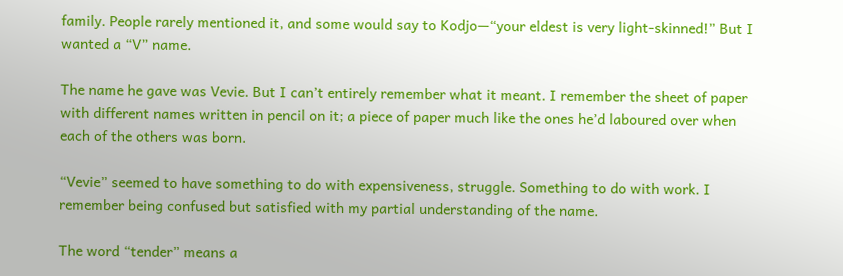family. People rarely mentioned it, and some would say to Kodjo—“your eldest is very light-skinned!” But I wanted a “V” name.

The name he gave was Vevie. But I can’t entirely remember what it meant. I remember the sheet of paper with different names written in pencil on it; a piece of paper much like the ones he’d laboured over when each of the others was born.

“Vevie” seemed to have something to do with expensiveness, struggle. Something to do with work. I remember being confused but satisfied with my partial understanding of the name.

The word “tender” means a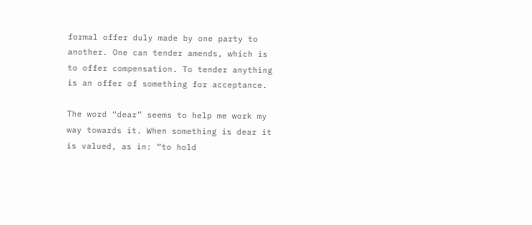formal offer duly made by one party to another. One can tender amends, which is to offer compensation. To tender anything is an offer of something for acceptance.

The word “dear” seems to help me work my way towards it. When something is dear it is valued, as in: “to hold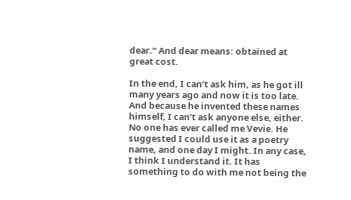dear.” And dear means: obtained at great cost.

In the end, I can’t ask him, as he got ill many years ago and now it is too late. And because he invented these names himself, I can’t ask anyone else, either. No one has ever called me Vevie. He suggested I could use it as a poetry name, and one day I might. In any case, I think I understand it. It has something to do with me not being the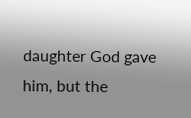daughter God gave him, but the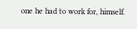one he had to work for, himself.